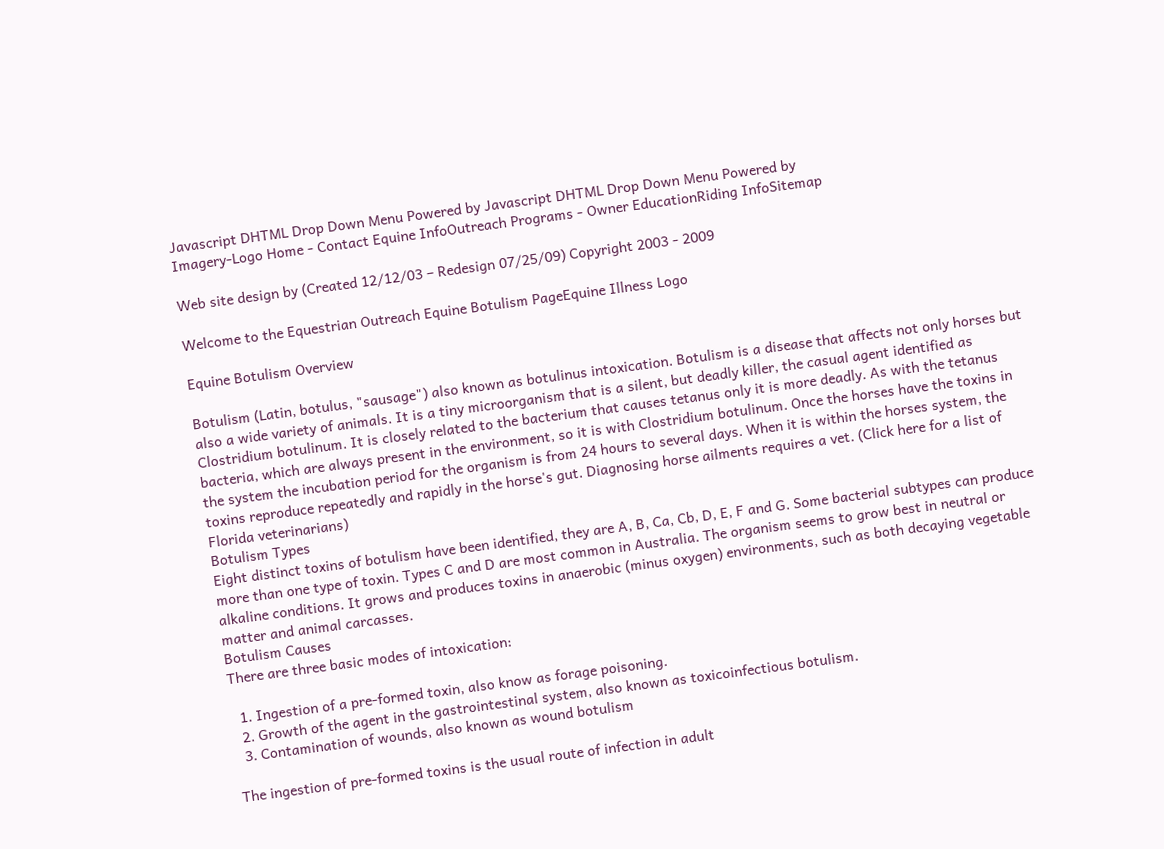Javascript DHTML Drop Down Menu Powered by Javascript DHTML Drop Down Menu Powered by
Imagery-Logo Home - Contact Equine InfoOutreach Programs - Owner EducationRiding InfoSitemap

Web site design by (Created 12/12/03 – Redesign 07/25/09) Copyright 2003 - 2009

Welcome to the Equestrian Outreach Equine Botulism PageEquine Illness Logo

Equine Botulism Overview

Botulism (Latin, botulus, "sausage") also known as botulinus intoxication. Botulism is a disease that affects not only horses but also a wide variety of animals. It is a tiny microorganism that is a silent, but deadly killer, the casual agent identified as Clostridium botulinum. It is closely related to the bacterium that causes tetanus only it is more deadly. As with the tetanus bacteria, which are always present in the environment, so it is with Clostridium botulinum. Once the horses have the toxins in the system the incubation period for the organism is from 24 hours to several days. When it is within the horses system, the toxins reproduce repeatedly and rapidly in the horse's gut. Diagnosing horse ailments requires a vet. (Click here for a list of Florida veterinarians)
Botulism Types
Eight distinct toxins of botulism have been identified, they are A, B, Ca, Cb, D, E, F and G. Some bacterial subtypes can produce more than one type of toxin. Types C and D are most common in Australia. The organism seems to grow best in neutral or alkaline conditions. It grows and produces toxins in anaerobic (minus oxygen) environments, such as both decaying vegetable matter and animal carcasses.
Botulism Causes
There are three basic modes of intoxication:

  1. Ingestion of a pre-formed toxin, also know as forage poisoning.
  2. Growth of the agent in the gastrointestinal system, also known as toxicoinfectious botulism.
  3. Contamination of wounds, also known as wound botulism

The ingestion of pre-formed toxins is the usual route of infection in adult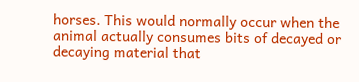horses. This would normally occur when the animal actually consumes bits of decayed or decaying material that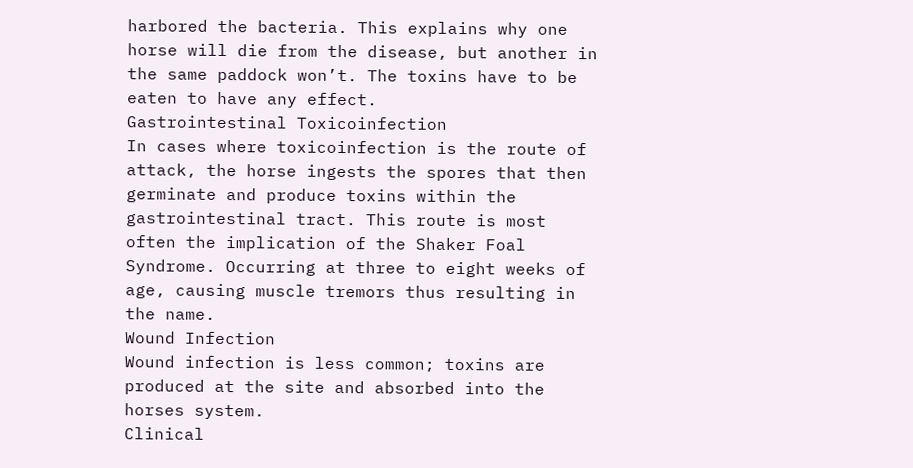harbored the bacteria. This explains why one horse will die from the disease, but another in the same paddock won’t. The toxins have to be eaten to have any effect.
Gastrointestinal Toxicoinfection
In cases where toxicoinfection is the route of attack, the horse ingests the spores that then germinate and produce toxins within the gastrointestinal tract. This route is most often the implication of the Shaker Foal Syndrome. Occurring at three to eight weeks of age, causing muscle tremors thus resulting in the name.
Wound Infection
Wound infection is less common; toxins are produced at the site and absorbed into the horses system.
Clinical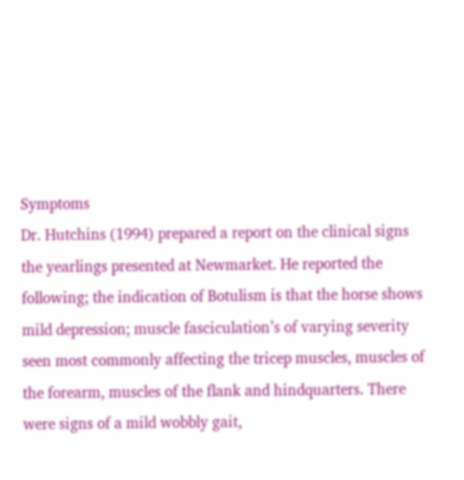Symptoms
Dr. Hutchins (1994) prepared a report on the clinical signs the yearlings presented at Newmarket. He reported the following; the indication of Botulism is that the horse shows mild depression; muscle fasciculation’s of varying severity seen most commonly affecting the tricep muscles, muscles of the forearm, muscles of the flank and hindquarters. There were signs of a mild wobbly gait,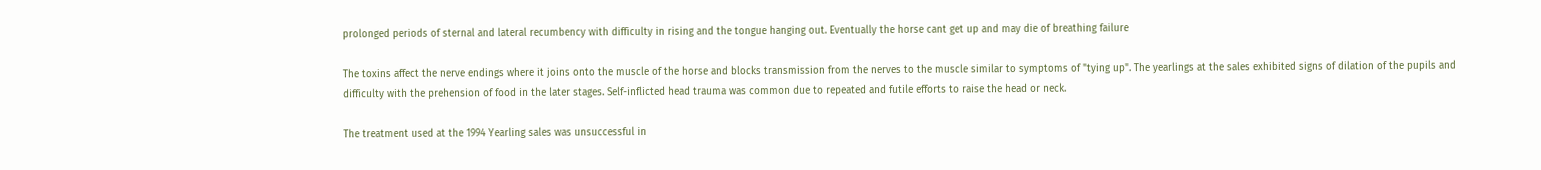prolonged periods of sternal and lateral recumbency with difficulty in rising and the tongue hanging out. Eventually the horse cant get up and may die of breathing failure

The toxins affect the nerve endings where it joins onto the muscle of the horse and blocks transmission from the nerves to the muscle similar to symptoms of "tying up". The yearlings at the sales exhibited signs of dilation of the pupils and difficulty with the prehension of food in the later stages. Self-inflicted head trauma was common due to repeated and futile efforts to raise the head or neck.

The treatment used at the 1994 Yearling sales was unsuccessful in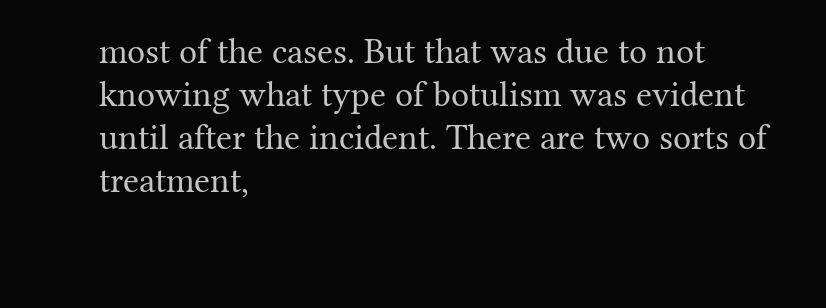most of the cases. But that was due to not knowing what type of botulism was evident until after the incident. There are two sorts of treatment,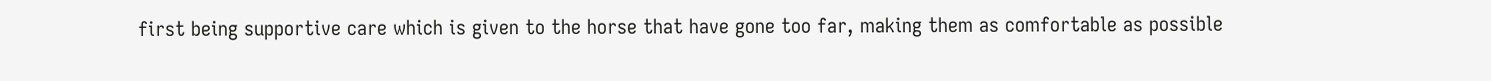first being supportive care which is given to the horse that have gone too far, making them as comfortable as possible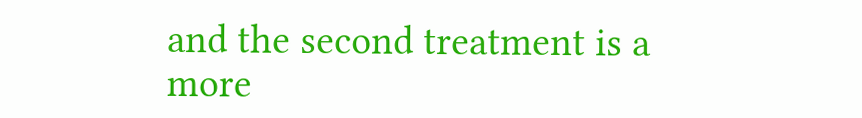and the second treatment is a more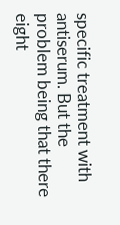specific treatment with antiserum. But the problem being that there eight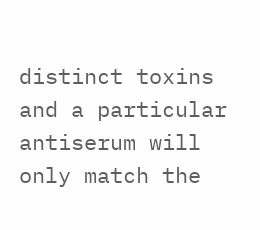distinct toxins and a particular antiserum will only match the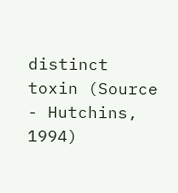distinct toxin (Source - Hutchins, 1994)